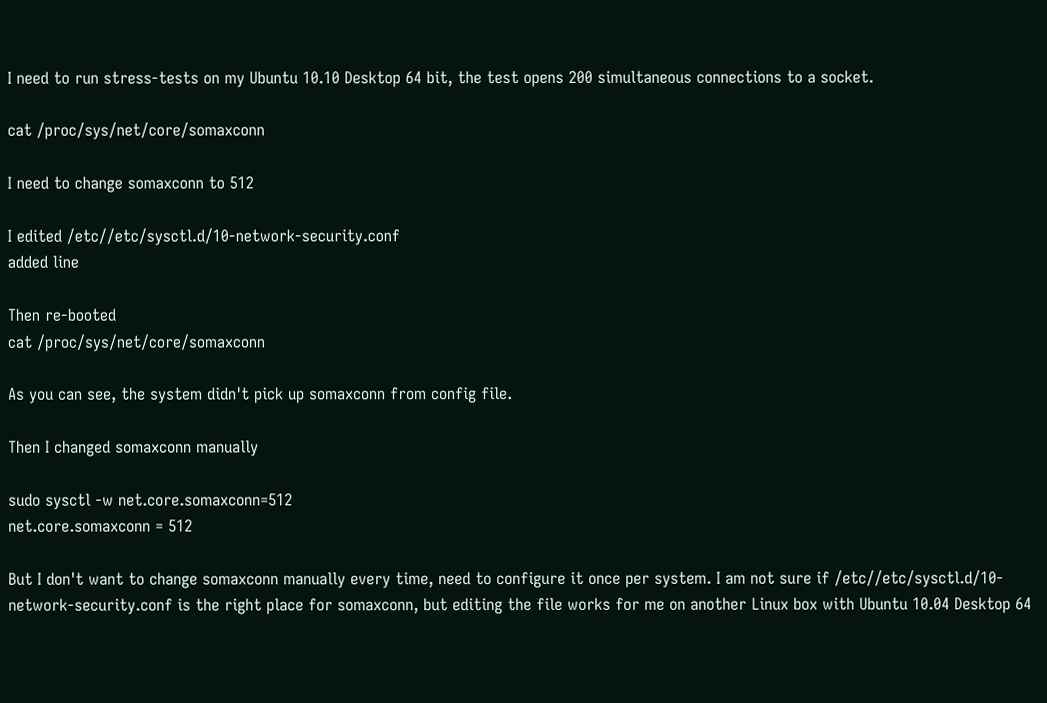I need to run stress-tests on my Ubuntu 10.10 Desktop 64 bit, the test opens 200 simultaneous connections to a socket.

cat /proc/sys/net/core/somaxconn

I need to change somaxconn to 512

I edited /etc//etc/sysctl.d/10-network-security.conf
added line

Then re-booted
cat /proc/sys/net/core/somaxconn

As you can see, the system didn't pick up somaxconn from config file.

Then I changed somaxconn manually

sudo sysctl -w net.core.somaxconn=512
net.core.somaxconn = 512

But I don't want to change somaxconn manually every time, need to configure it once per system. I am not sure if /etc//etc/sysctl.d/10-network-security.conf is the right place for somaxconn, but editing the file works for me on another Linux box with Ubuntu 10.04 Desktop 64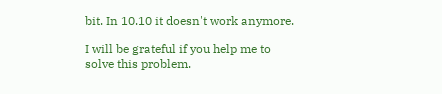bit. In 10.10 it doesn't work anymore.

I will be grateful if you help me to solve this problem.